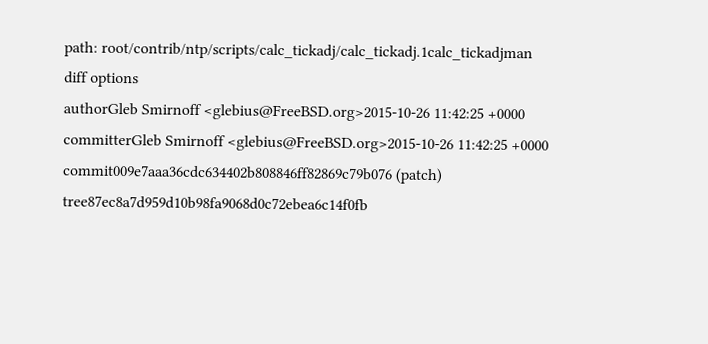path: root/contrib/ntp/scripts/calc_tickadj/calc_tickadj.1calc_tickadjman
diff options
authorGleb Smirnoff <glebius@FreeBSD.org>2015-10-26 11:42:25 +0000
committerGleb Smirnoff <glebius@FreeBSD.org>2015-10-26 11:42:25 +0000
commit009e7aaa36cdc634402b808846ff82869c79b076 (patch)
tree87ec8a7d959d10b98fa9068d0c72ebea6c14f0fb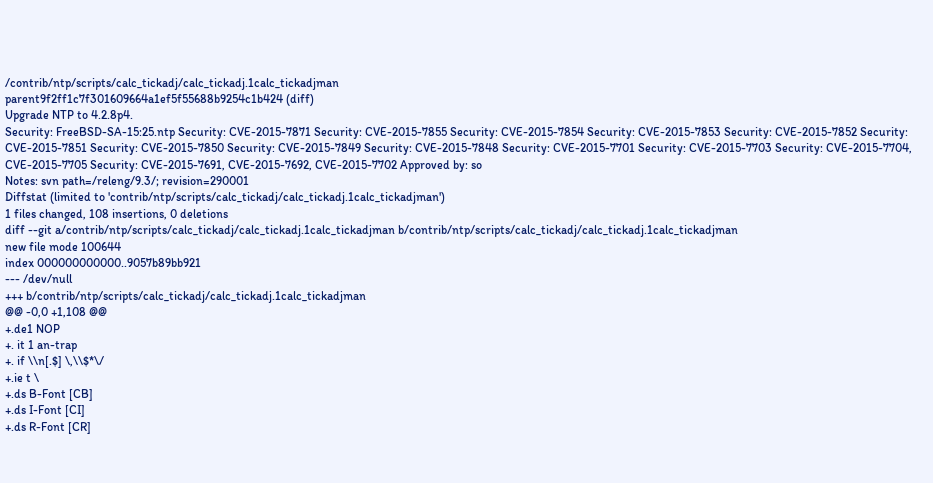/contrib/ntp/scripts/calc_tickadj/calc_tickadj.1calc_tickadjman
parent9f2ff1c7f301609664a1ef5f55688b9254c1b424 (diff)
Upgrade NTP to 4.2.8p4.
Security: FreeBSD-SA-15:25.ntp Security: CVE-2015-7871 Security: CVE-2015-7855 Security: CVE-2015-7854 Security: CVE-2015-7853 Security: CVE-2015-7852 Security: CVE-2015-7851 Security: CVE-2015-7850 Security: CVE-2015-7849 Security: CVE-2015-7848 Security: CVE-2015-7701 Security: CVE-2015-7703 Security: CVE-2015-7704, CVE-2015-7705 Security: CVE-2015-7691, CVE-2015-7692, CVE-2015-7702 Approved by: so
Notes: svn path=/releng/9.3/; revision=290001
Diffstat (limited to 'contrib/ntp/scripts/calc_tickadj/calc_tickadj.1calc_tickadjman')
1 files changed, 108 insertions, 0 deletions
diff --git a/contrib/ntp/scripts/calc_tickadj/calc_tickadj.1calc_tickadjman b/contrib/ntp/scripts/calc_tickadj/calc_tickadj.1calc_tickadjman
new file mode 100644
index 000000000000..9057b89bb921
--- /dev/null
+++ b/contrib/ntp/scripts/calc_tickadj/calc_tickadj.1calc_tickadjman
@@ -0,0 +1,108 @@
+.de1 NOP
+. it 1 an-trap
+. if \\n[.$] \,\\$*\/
+.ie t \
+.ds B-Font [CB]
+.ds I-Font [CI]
+.ds R-Font [CR]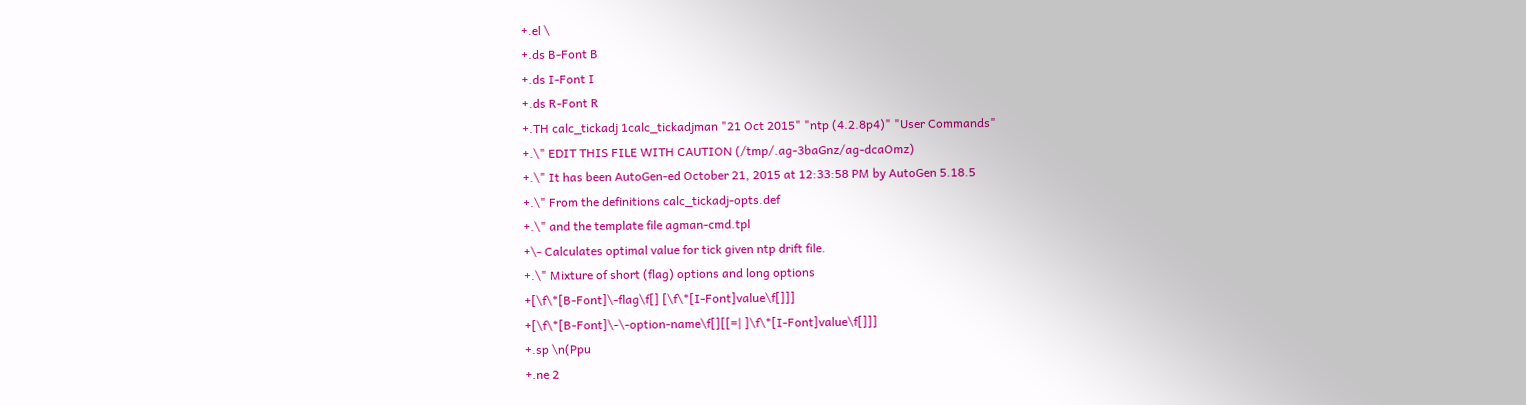+.el \
+.ds B-Font B
+.ds I-Font I
+.ds R-Font R
+.TH calc_tickadj 1calc_tickadjman "21 Oct 2015" "ntp (4.2.8p4)" "User Commands"
+.\" EDIT THIS FILE WITH CAUTION (/tmp/.ag-3baGnz/ag-dcaOmz)
+.\" It has been AutoGen-ed October 21, 2015 at 12:33:58 PM by AutoGen 5.18.5
+.\" From the definitions calc_tickadj-opts.def
+.\" and the template file agman-cmd.tpl
+\- Calculates optimal value for tick given ntp drift file.
+.\" Mixture of short (flag) options and long options
+[\f\*[B-Font]\-flag\f[] [\f\*[I-Font]value\f[]]]
+[\f\*[B-Font]\-\-option-name\f[][[=| ]\f\*[I-Font]value\f[]]]
+.sp \n(Ppu
+.ne 2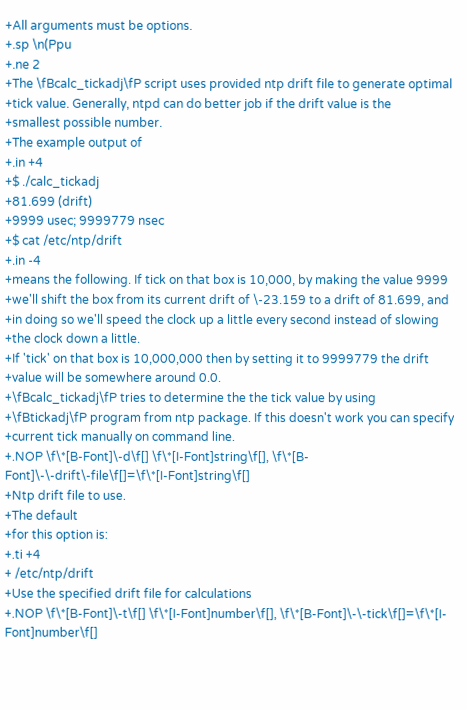+All arguments must be options.
+.sp \n(Ppu
+.ne 2
+The \fBcalc_tickadj\fP script uses provided ntp drift file to generate optimal
+tick value. Generally, ntpd can do better job if the drift value is the
+smallest possible number.
+The example output of
+.in +4
+$ ./calc_tickadj
+81.699 (drift)
+9999 usec; 9999779 nsec
+$ cat /etc/ntp/drift
+.in -4
+means the following. If tick on that box is 10,000, by making the value 9999
+we'll shift the box from its current drift of \-23.159 to a drift of 81.699, and
+in doing so we'll speed the clock up a little every second instead of slowing
+the clock down a little.
+If 'tick' on that box is 10,000,000 then by setting it to 9999779 the drift
+value will be somewhere around 0.0.
+\fBcalc_tickadj\fP tries to determine the the tick value by using
+\fBtickadj\fP program from ntp package. If this doesn't work you can specify
+current tick manually on command line.
+.NOP \f\*[B-Font]\-d\f[] \f\*[I-Font]string\f[], \f\*[B-Font]\-\-drift\-file\f[]=\f\*[I-Font]string\f[]
+Ntp drift file to use.
+The default
+for this option is:
+.ti +4
+ /etc/ntp/drift
+Use the specified drift file for calculations
+.NOP \f\*[B-Font]\-t\f[] \f\*[I-Font]number\f[], \f\*[B-Font]\-\-tick\f[]=\f\*[I-Font]number\f[]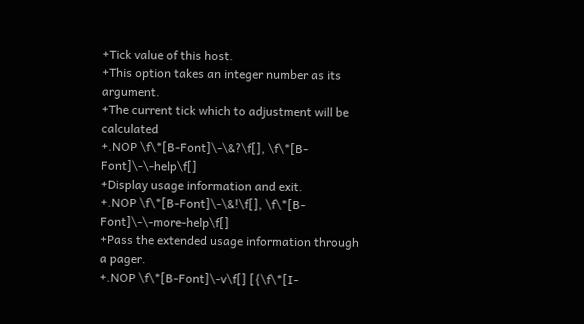+Tick value of this host.
+This option takes an integer number as its argument.
+The current tick which to adjustment will be calculated
+.NOP \f\*[B-Font]\-\&?\f[], \f\*[B-Font]\-\-help\f[]
+Display usage information and exit.
+.NOP \f\*[B-Font]\-\&!\f[], \f\*[B-Font]\-\-more-help\f[]
+Pass the extended usage information through a pager.
+.NOP \f\*[B-Font]\-v\f[] [{\f\*[I-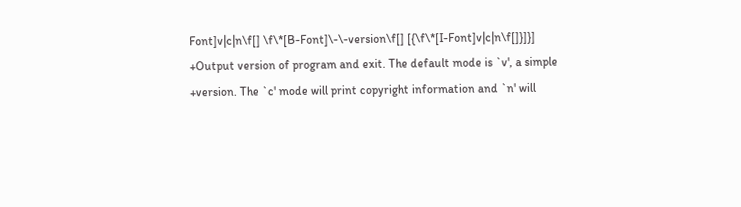Font]v|c|n\f[] \f\*[B-Font]\-\-version\f[] [{\f\*[I-Font]v|c|n\f[]}]}]
+Output version of program and exit. The default mode is `v', a simple
+version. The `c' mode will print copyright information and `n' will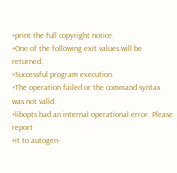+print the full copyright notice.
+One of the following exit values will be returned:
+Successful program execution.
+The operation failed or the command syntax was not valid.
+libopts had an internal operational error. Please report
+it to autogen-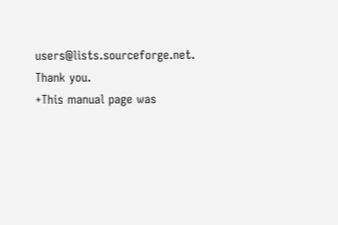users@lists.sourceforge.net. Thank you.
+This manual page was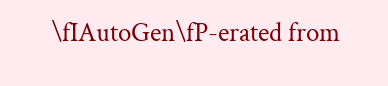\fIAutoGen\fP-erated from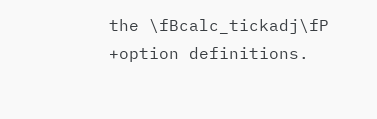the \fBcalc_tickadj\fP
+option definitions.